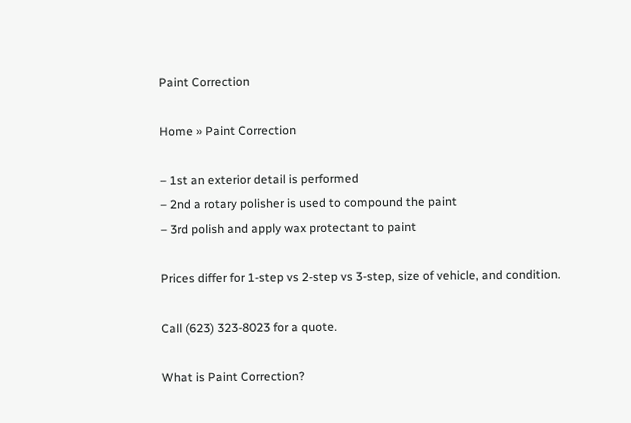Paint Correction

Home » Paint Correction

– 1st an exterior detail is performed
– 2nd a rotary polisher is used to compound the paint
– 3rd polish and apply wax protectant to paint

Prices differ for 1-step vs 2-step vs 3-step, size of vehicle, and condition.

Call (623) 323-8023 for a quote.

What is Paint Correction?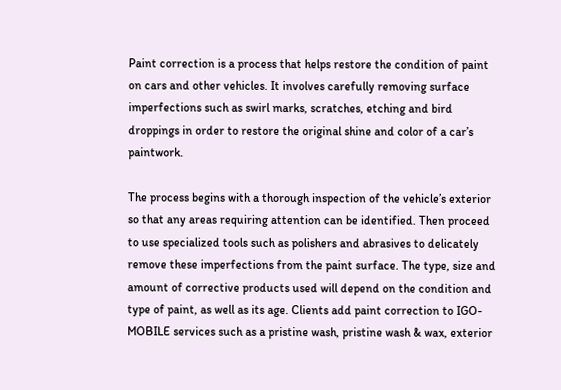Paint correction is a process that helps restore the condition of paint on cars and other vehicles. It involves carefully removing surface imperfections such as swirl marks, scratches, etching and bird droppings in order to restore the original shine and color of a car’s paintwork.

The process begins with a thorough inspection of the vehicle’s exterior so that any areas requiring attention can be identified. Then proceed to use specialized tools such as polishers and abrasives to delicately remove these imperfections from the paint surface. The type, size and amount of corrective products used will depend on the condition and type of paint, as well as its age. Clients add paint correction to IGO-MOBILE services such as a pristine wash, pristine wash & wax, exterior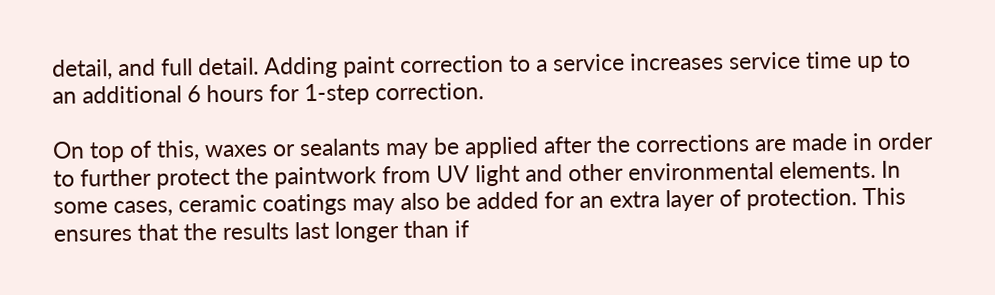detail, and full detail. Adding paint correction to a service increases service time up to an additional 6 hours for 1-step correction.

On top of this, waxes or sealants may be applied after the corrections are made in order to further protect the paintwork from UV light and other environmental elements. In some cases, ceramic coatings may also be added for an extra layer of protection. This ensures that the results last longer than if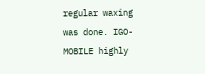regular waxing was done. IGO-MOBILE highly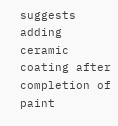suggests adding ceramic coating after completion of paint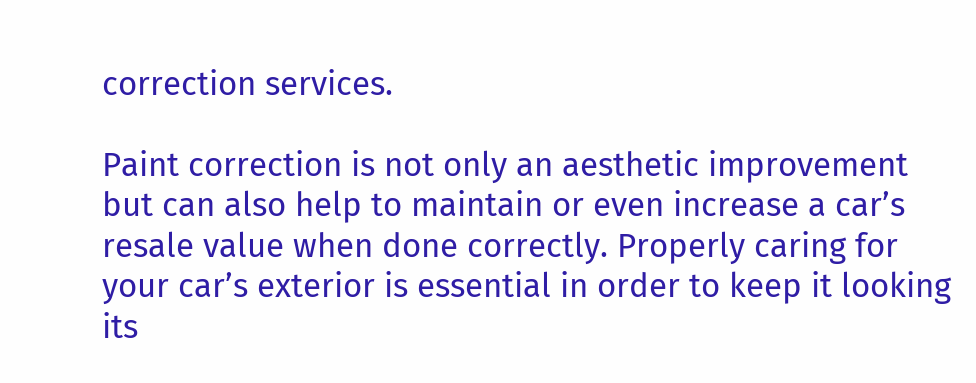correction services.

Paint correction is not only an aesthetic improvement but can also help to maintain or even increase a car’s resale value when done correctly. Properly caring for your car’s exterior is essential in order to keep it looking its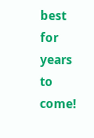best for years to come!